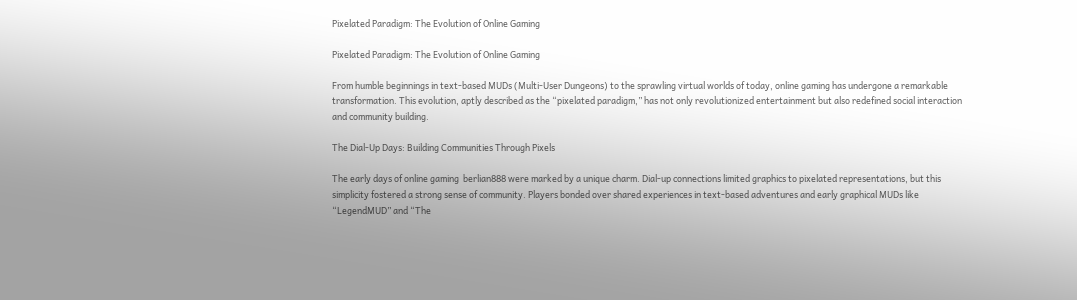Pixelated Paradigm: The Evolution of Online Gaming

Pixelated Paradigm: The Evolution of Online Gaming

From humble beginnings in text-based MUDs (Multi-User Dungeons) to the sprawling virtual worlds of today, online gaming has undergone a remarkable transformation. This evolution, aptly described as the “pixelated paradigm,” has not only revolutionized entertainment but also redefined social interaction and community building.

The Dial-Up Days: Building Communities Through Pixels

The early days of online gaming  berlian888 were marked by a unique charm. Dial-up connections limited graphics to pixelated representations, but this simplicity fostered a strong sense of community. Players bonded over shared experiences in text-based adventures and early graphical MUDs like “LegendMUD” and “The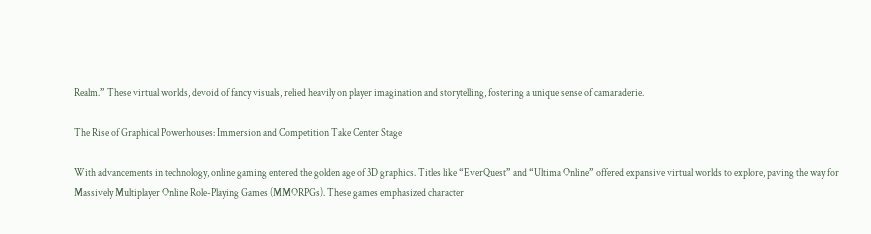Realm.” These virtual worlds, devoid of fancy visuals, relied heavily on player imagination and storytelling, fostering a unique sense of camaraderie.

The Rise of Graphical Powerhouses: Immersion and Competition Take Center Stage

With advancements in technology, online gaming entered the golden age of 3D graphics. Titles like “EverQuest” and “Ultima Online” offered expansive virtual worlds to explore, paving the way for Massively Multiplayer Online Role-Playing Games (MMORPGs). These games emphasized character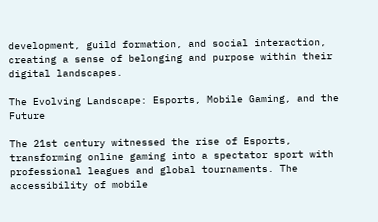development, guild formation, and social interaction, creating a sense of belonging and purpose within their digital landscapes.

The Evolving Landscape: Esports, Mobile Gaming, and the Future

The 21st century witnessed the rise of Esports, transforming online gaming into a spectator sport with professional leagues and global tournaments. The accessibility of mobile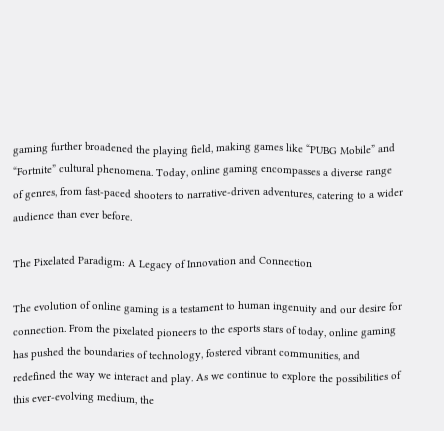gaming further broadened the playing field, making games like “PUBG Mobile” and “Fortnite” cultural phenomena. Today, online gaming encompasses a diverse range of genres, from fast-paced shooters to narrative-driven adventures, catering to a wider audience than ever before.

The Pixelated Paradigm: A Legacy of Innovation and Connection

The evolution of online gaming is a testament to human ingenuity and our desire for connection. From the pixelated pioneers to the esports stars of today, online gaming has pushed the boundaries of technology, fostered vibrant communities, and redefined the way we interact and play. As we continue to explore the possibilities of this ever-evolving medium, the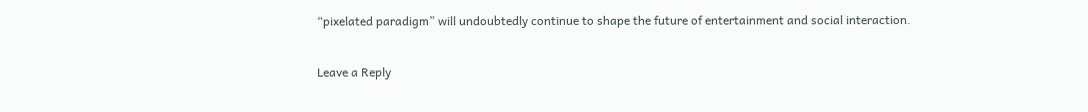“pixelated paradigm” will undoubtedly continue to shape the future of entertainment and social interaction.

Leave a Reply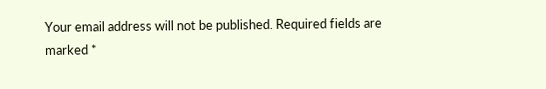Your email address will not be published. Required fields are marked *